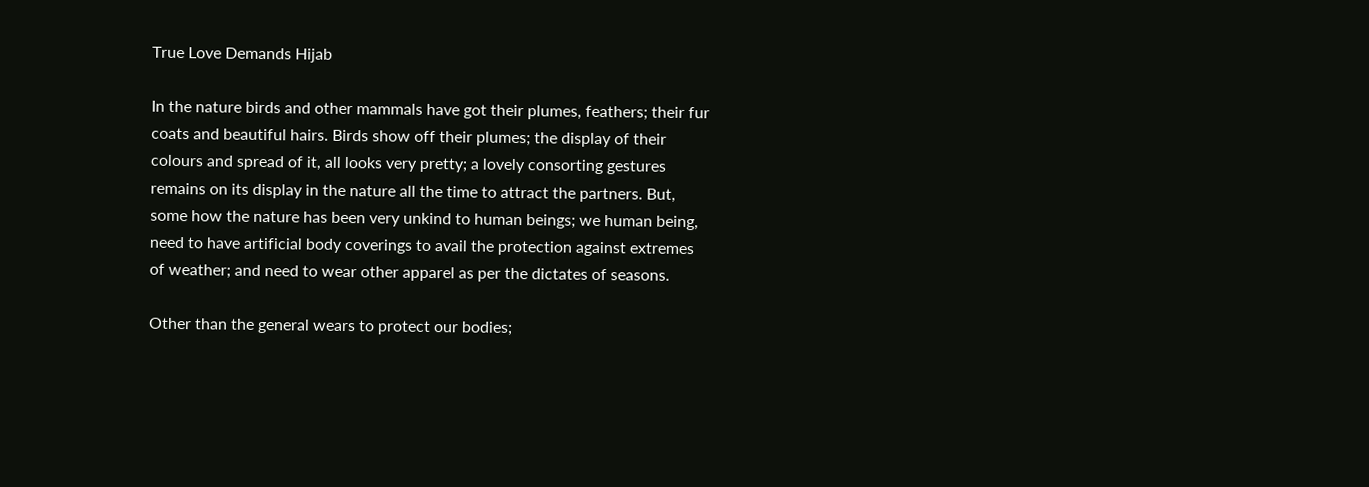True Love Demands Hijab

In the nature birds and other mammals have got their plumes, feathers; their fur coats and beautiful hairs. Birds show off their plumes; the display of their colours and spread of it, all looks very pretty; a lovely consorting gestures remains on its display in the nature all the time to attract the partners. But, some how the nature has been very unkind to human beings; we human being, need to have artificial body coverings to avail the protection against extremes of weather; and need to wear other apparel as per the dictates of seasons.

Other than the general wears to protect our bodies;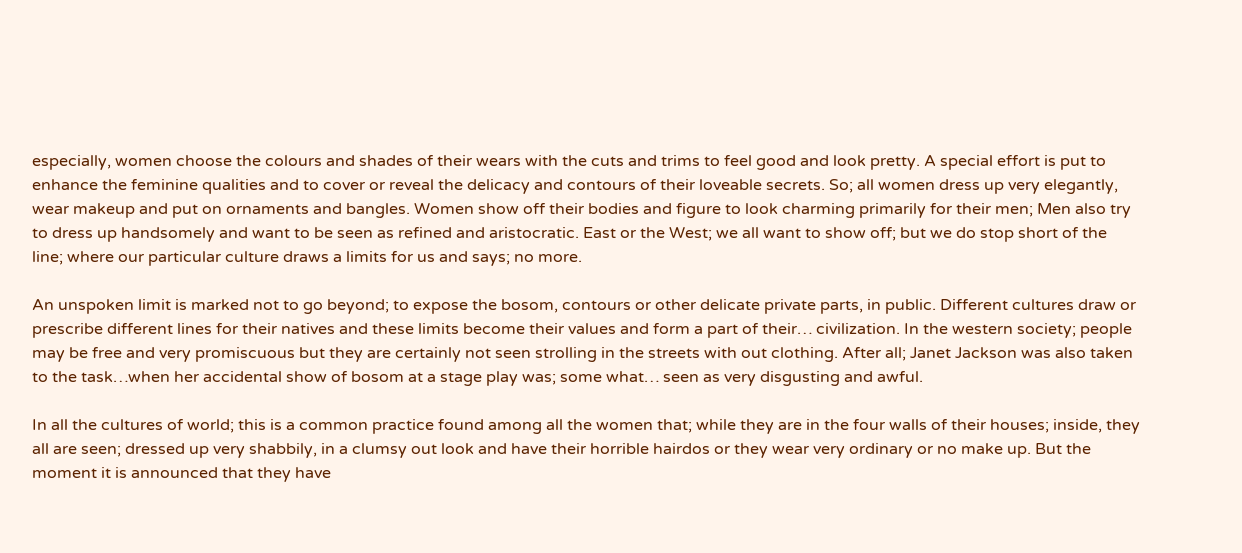especially, women choose the colours and shades of their wears with the cuts and trims to feel good and look pretty. A special effort is put to enhance the feminine qualities and to cover or reveal the delicacy and contours of their loveable secrets. So; all women dress up very elegantly, wear makeup and put on ornaments and bangles. Women show off their bodies and figure to look charming primarily for their men; Men also try to dress up handsomely and want to be seen as refined and aristocratic. East or the West; we all want to show off; but we do stop short of the line; where our particular culture draws a limits for us and says; no more.

An unspoken limit is marked not to go beyond; to expose the bosom, contours or other delicate private parts, in public. Different cultures draw or prescribe different lines for their natives and these limits become their values and form a part of their… civilization. In the western society; people may be free and very promiscuous but they are certainly not seen strolling in the streets with out clothing. After all; Janet Jackson was also taken to the task…when her accidental show of bosom at a stage play was; some what… seen as very disgusting and awful.

In all the cultures of world; this is a common practice found among all the women that; while they are in the four walls of their houses; inside, they all are seen; dressed up very shabbily, in a clumsy out look and have their horrible hairdos or they wear very ordinary or no make up. But the moment it is announced that they have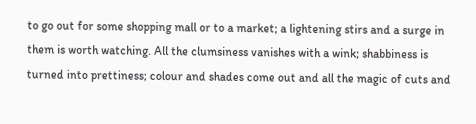to go out for some shopping mall or to a market; a lightening stirs and a surge in them is worth watching. All the clumsiness vanishes with a wink; shabbiness is turned into prettiness; colour and shades come out and all the magic of cuts and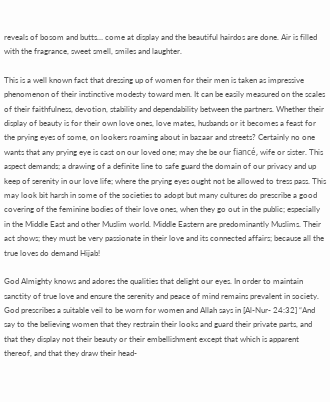reveals of bosom and butts… come at display and the beautiful hairdos are done. Air is filled with the fragrance, sweet smell, smiles and laughter.

This is a well known fact that dressing up of women for their men is taken as impressive phenomenon of their instinctive modesty toward men. It can be easily measured on the scales of their faithfulness, devotion, stability and dependability between the partners. Whether their display of beauty is for their own love ones, love mates, husbands or it becomes a feast for the prying eyes of some, on lookers roaming about in bazaar and streets? Certainly no one wants that any prying eye is cast on our loved one; may she be our fiancé, wife or sister. This aspect demands; a drawing of a definite line to safe guard the domain of our privacy and up keep of serenity in our love life; where the prying eyes ought not be allowed to tress pass. This may look bit harsh in some of the societies to adopt but many cultures do prescribe a good covering of the feminine bodies of their love ones, when they go out in the public; especially in the Middle East and other Muslim world. Middle Eastern are predominantly Muslims. Their act shows; they must be very passionate in their love and its connected affairs; because all the true loves do demand Hijab!

God Almighty knows and adores the qualities that delight our eyes. In order to maintain sanctity of true love and ensure the serenity and peace of mind remains prevalent in society. God prescribes a suitable veil to be worn for women and Allah says in [Al-Nur- 24:32] “And say to the believing women that they restrain their looks and guard their private parts, and that they display not their beauty or their embellishment except that which is apparent thereof, and that they draw their head-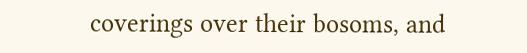coverings over their bosoms, and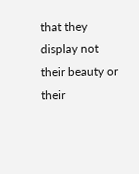that they display not their beauty or their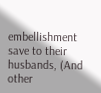embellishment save to their husbands, (And other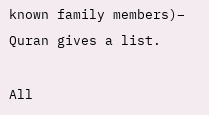known family members)– Quran gives a list.

All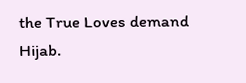the True Loves demand Hijab.